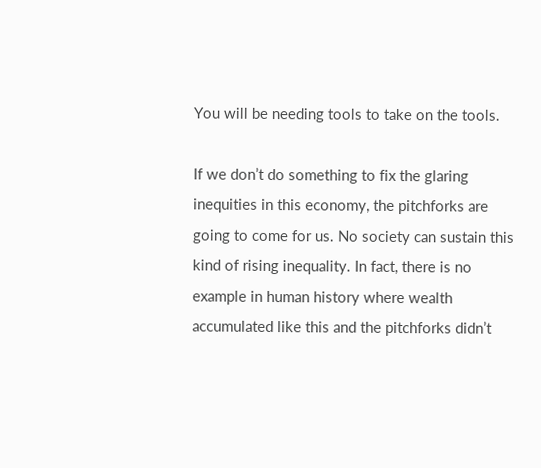You will be needing tools to take on the tools.

If we don’t do something to fix the glaring inequities in this economy, the pitchforks are going to come for us. No society can sustain this kind of rising inequality. In fact, there is no example in human history where wealth accumulated like this and the pitchforks didn’t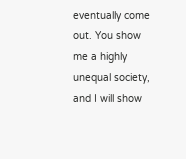eventually come out. You show me a highly unequal society, and I will show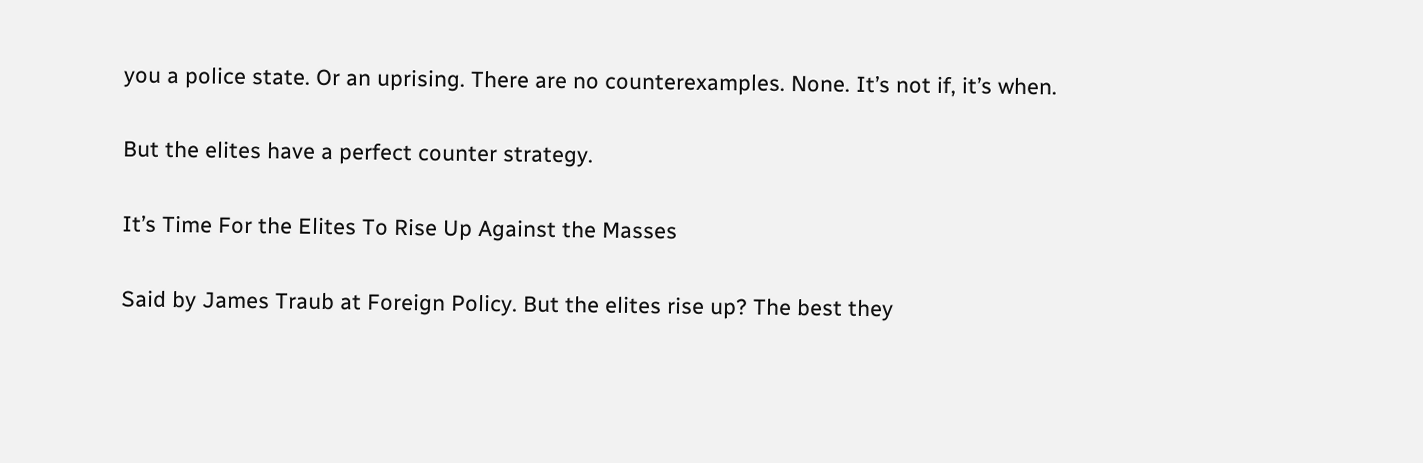you a police state. Or an uprising. There are no counterexamples. None. It’s not if, it’s when.

But the elites have a perfect counter strategy.

It’s Time For the Elites To Rise Up Against the Masses

Said by James Traub at Foreign Policy. But the elites rise up? The best they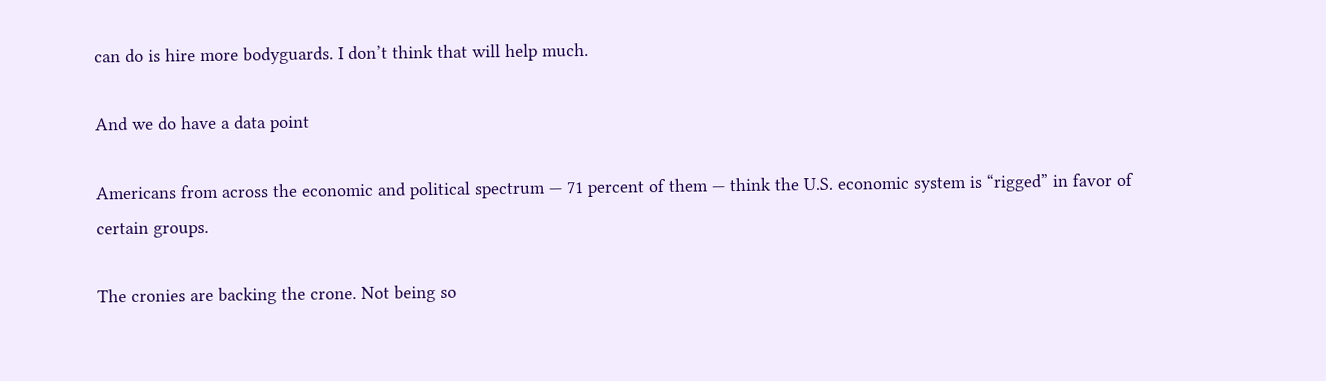can do is hire more bodyguards. I don’t think that will help much.

And we do have a data point

Americans from across the economic and political spectrum — 71 percent of them — think the U.S. economic system is “rigged” in favor of certain groups.

The cronies are backing the crone. Not being so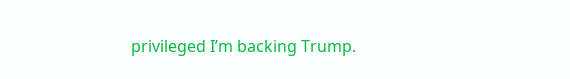privileged I’m backing Trump.